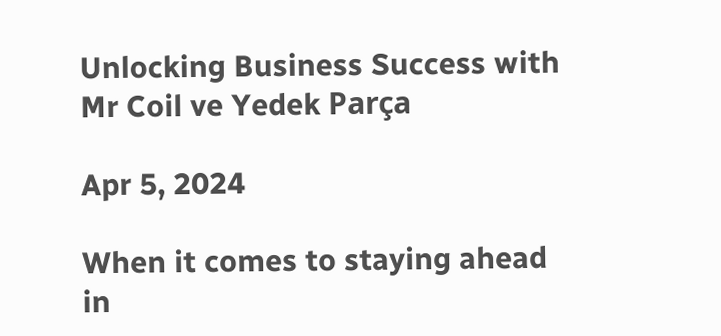Unlocking Business Success with Mr Coil ve Yedek Parça

Apr 5, 2024

When it comes to staying ahead in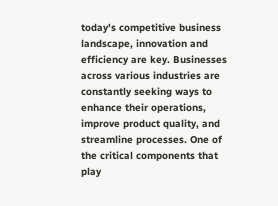today's competitive business landscape, innovation and efficiency are key. Businesses across various industries are constantly seeking ways to enhance their operations, improve product quality, and streamline processes. One of the critical components that play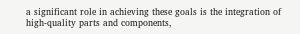a significant role in achieving these goals is the integration of high-quality parts and components,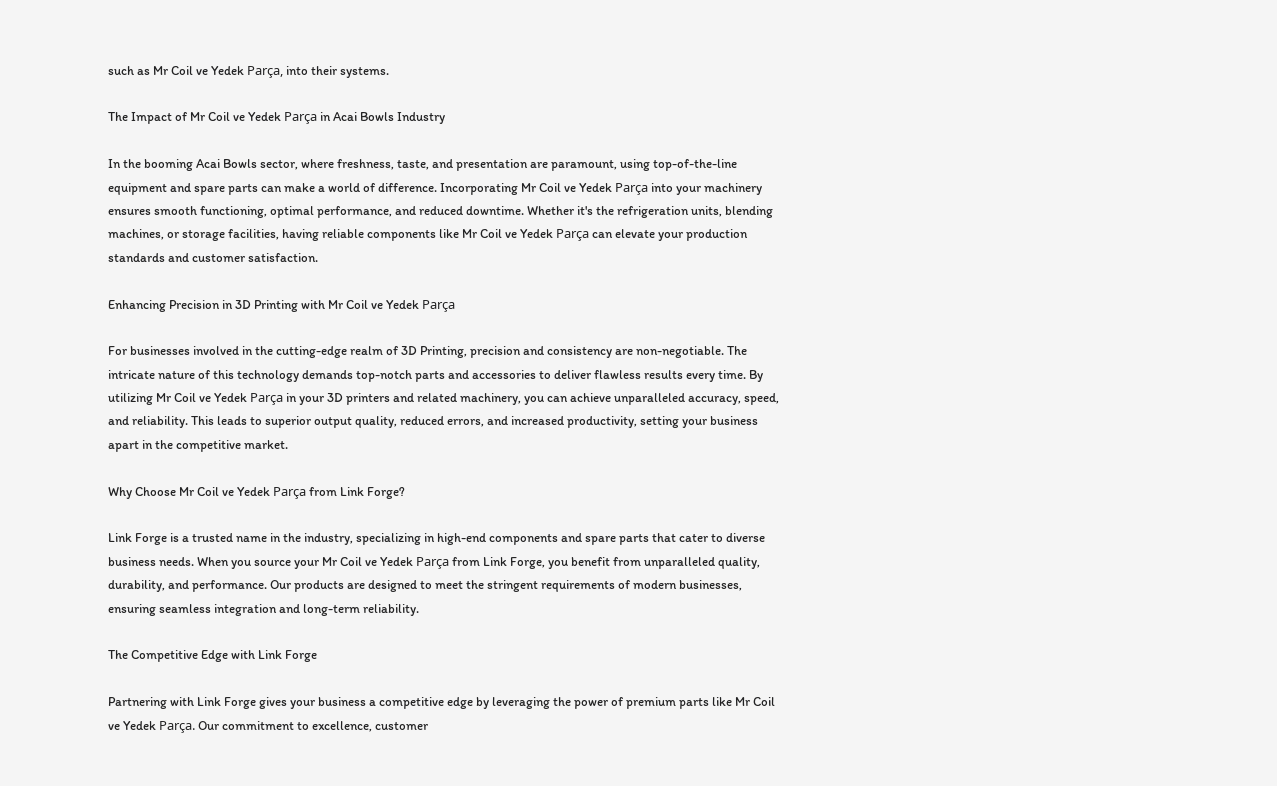such as Mr Coil ve Yedek Parça, into their systems.

The Impact of Mr Coil ve Yedek Parça in Acai Bowls Industry

In the booming Acai Bowls sector, where freshness, taste, and presentation are paramount, using top-of-the-line equipment and spare parts can make a world of difference. Incorporating Mr Coil ve Yedek Parça into your machinery ensures smooth functioning, optimal performance, and reduced downtime. Whether it's the refrigeration units, blending machines, or storage facilities, having reliable components like Mr Coil ve Yedek Parça can elevate your production standards and customer satisfaction.

Enhancing Precision in 3D Printing with Mr Coil ve Yedek Parça

For businesses involved in the cutting-edge realm of 3D Printing, precision and consistency are non-negotiable. The intricate nature of this technology demands top-notch parts and accessories to deliver flawless results every time. By utilizing Mr Coil ve Yedek Parça in your 3D printers and related machinery, you can achieve unparalleled accuracy, speed, and reliability. This leads to superior output quality, reduced errors, and increased productivity, setting your business apart in the competitive market.

Why Choose Mr Coil ve Yedek Parça from Link Forge?

Link Forge is a trusted name in the industry, specializing in high-end components and spare parts that cater to diverse business needs. When you source your Mr Coil ve Yedek Parça from Link Forge, you benefit from unparalleled quality, durability, and performance. Our products are designed to meet the stringent requirements of modern businesses, ensuring seamless integration and long-term reliability.

The Competitive Edge with Link Forge

Partnering with Link Forge gives your business a competitive edge by leveraging the power of premium parts like Mr Coil ve Yedek Parça. Our commitment to excellence, customer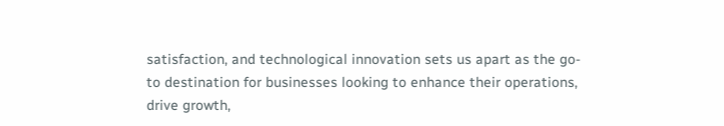satisfaction, and technological innovation sets us apart as the go-to destination for businesses looking to enhance their operations, drive growth,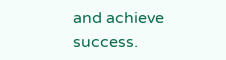and achieve success.